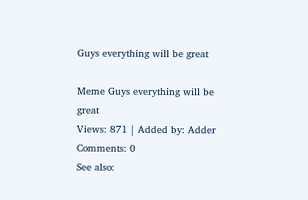Guys everything will be great

Meme Guys everything will be great
Views: 871 | Added by: Adder
Comments: 0
See also: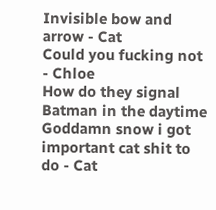Invisible bow and arrow - Cat
Could you fucking not - Chloe
How do they signal Batman in the daytime
Goddamn snow i got important cat shit to do - Cat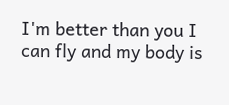I'm better than you I can fly and my body is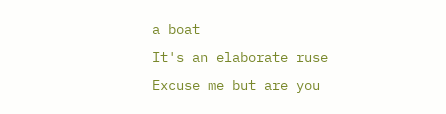a boat
It's an elaborate ruse
Excuse me but are you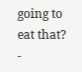going to eat that? -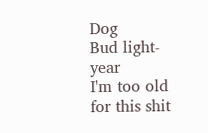Dog
Bud light-year
I'm too old for this shit